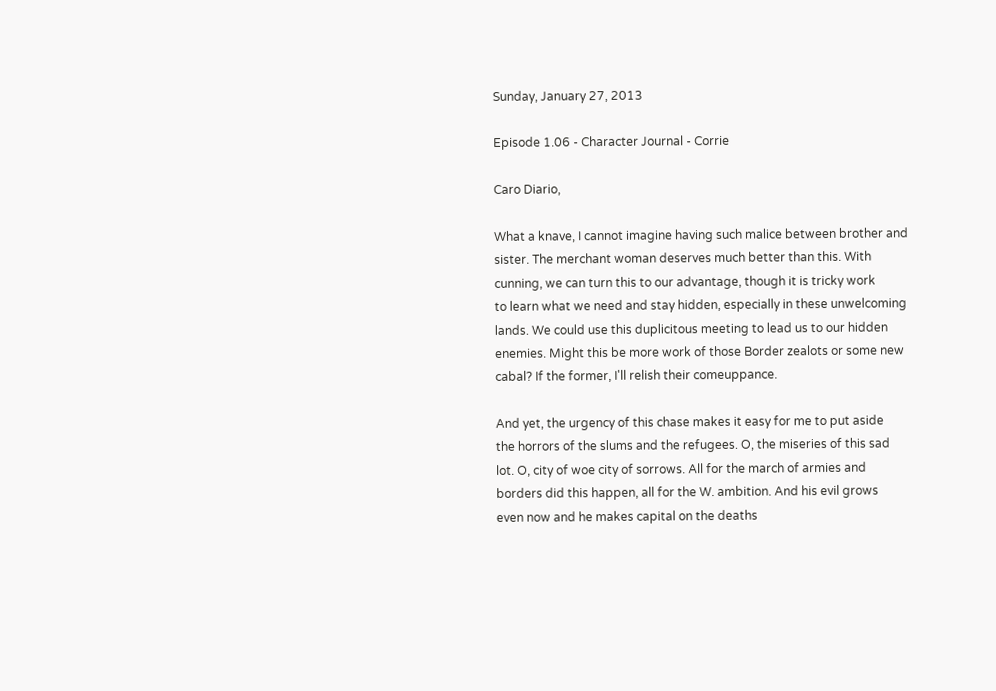Sunday, January 27, 2013

Episode 1.06 - Character Journal - Corrie

Caro Diario,

What a knave, I cannot imagine having such malice between brother and
sister. The merchant woman deserves much better than this. With
cunning, we can turn this to our advantage, though it is tricky work
to learn what we need and stay hidden, especially in these unwelcoming
lands. We could use this duplicitous meeting to lead us to our hidden
enemies. Might this be more work of those Border zealots or some new
cabal? If the former, I'll relish their comeuppance.

And yet, the urgency of this chase makes it easy for me to put aside
the horrors of the slums and the refugees. O, the miseries of this sad
lot. O, city of woe city of sorrows. All for the march of armies and
borders did this happen, all for the W. ambition. And his evil grows
even now and he makes capital on the deaths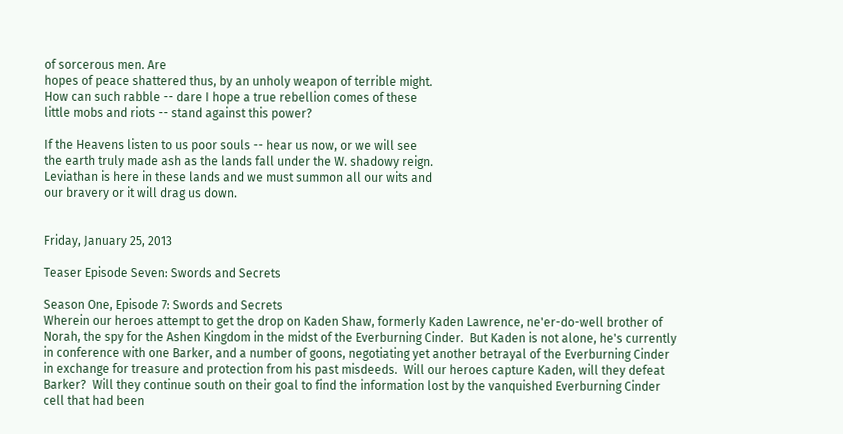of sorcerous men. Are
hopes of peace shattered thus, by an unholy weapon of terrible might.
How can such rabble -- dare I hope a true rebellion comes of these
little mobs and riots -- stand against this power?

If the Heavens listen to us poor souls -- hear us now, or we will see
the earth truly made ash as the lands fall under the W. shadowy reign.
Leviathan is here in these lands and we must summon all our wits and
our bravery or it will drag us down.


Friday, January 25, 2013

Teaser Episode Seven: Swords and Secrets

Season One, Episode 7: Swords and Secrets
Wherein our heroes attempt to get the drop on Kaden Shaw, formerly Kaden Lawrence, ne'er-do-well brother of Norah, the spy for the Ashen Kingdom in the midst of the Everburning Cinder.  But Kaden is not alone, he's currently in conference with one Barker, and a number of goons, negotiating yet another betrayal of the Everburning Cinder in exchange for treasure and protection from his past misdeeds.  Will our heroes capture Kaden, will they defeat Barker?  Will they continue south on their goal to find the information lost by the vanquished Everburning Cinder cell that had been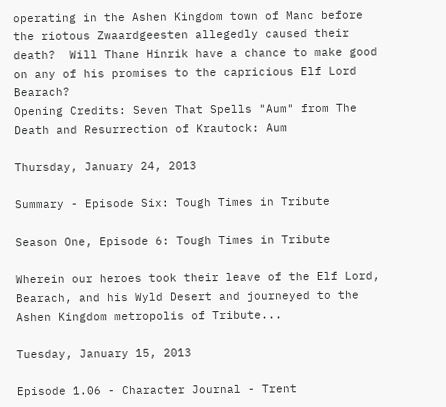operating in the Ashen Kingdom town of Manc before the riotous Zwaardgeesten allegedly caused their death?  Will Thane Hinrik have a chance to make good on any of his promises to the capricious Elf Lord Bearach?
Opening Credits: Seven That Spells "Aum" from The Death and Resurrection of Krautock: Aum

Thursday, January 24, 2013

Summary - Episode Six: Tough Times in Tribute

Season One, Episode 6: Tough Times in Tribute

Wherein our heroes took their leave of the Elf Lord, Bearach, and his Wyld Desert and journeyed to the Ashen Kingdom metropolis of Tribute...

Tuesday, January 15, 2013

Episode 1.06 - Character Journal - Trent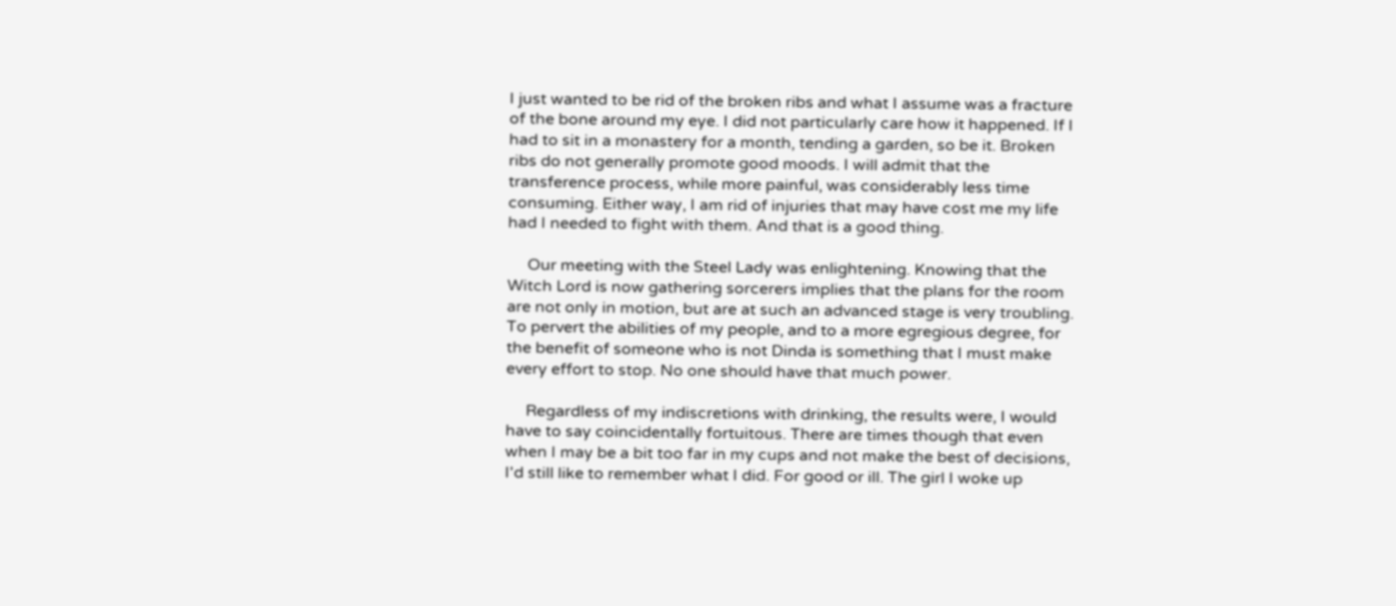I just wanted to be rid of the broken ribs and what I assume was a fracture of the bone around my eye. I did not particularly care how it happened. If I had to sit in a monastery for a month, tending a garden, so be it. Broken ribs do not generally promote good moods. I will admit that the transference process, while more painful, was considerably less time consuming. Either way, I am rid of injuries that may have cost me my life had I needed to fight with them. And that is a good thing.

     Our meeting with the Steel Lady was enlightening. Knowing that the Witch Lord is now gathering sorcerers implies that the plans for the room are not only in motion, but are at such an advanced stage is very troubling. To pervert the abilities of my people, and to a more egregious degree, for the benefit of someone who is not Dinda is something that I must make every effort to stop. No one should have that much power.

     Regardless of my indiscretions with drinking, the results were, I would have to say coincidentally fortuitous. There are times though that even when I may be a bit too far in my cups and not make the best of decisions, I'd still like to remember what I did. For good or ill. The girl I woke up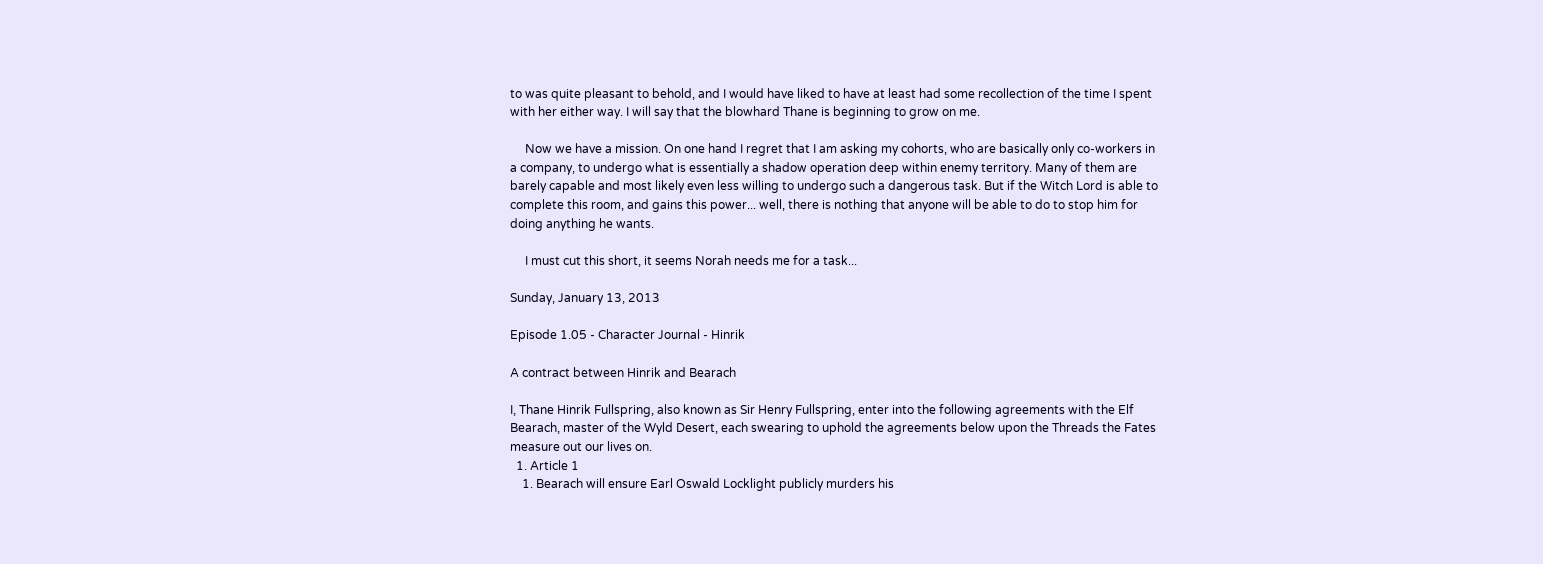to was quite pleasant to behold, and I would have liked to have at least had some recollection of the time I spent with her either way. I will say that the blowhard Thane is beginning to grow on me.

     Now we have a mission. On one hand I regret that I am asking my cohorts, who are basically only co-workers in a company, to undergo what is essentially a shadow operation deep within enemy territory. Many of them are barely capable and most likely even less willing to undergo such a dangerous task. But if the Witch Lord is able to complete this room, and gains this power... well, there is nothing that anyone will be able to do to stop him for doing anything he wants.

     I must cut this short, it seems Norah needs me for a task...

Sunday, January 13, 2013

Episode 1.05 - Character Journal - Hinrik

A contract between Hinrik and Bearach

I, Thane Hinrik Fullspring, also known as Sir Henry Fullspring, enter into the following agreements with the Elf Bearach, master of the Wyld Desert, each swearing to uphold the agreements below upon the Threads the Fates measure out our lives on.
  1. Article 1
    1. Bearach will ensure Earl Oswald Locklight publicly murders his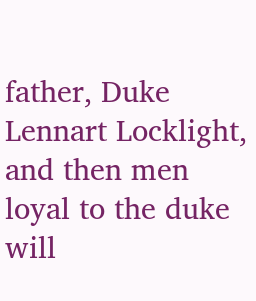father, Duke Lennart Locklight, and then men loyal to the duke will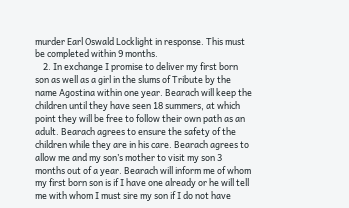murder Earl Oswald Locklight in response. This must be completed within 9 months.
    2. In exchange I promise to deliver my first born son as well as a girl in the slums of Tribute by the name Agostina within one year. Bearach will keep the children until they have seen 18 summers, at which point they will be free to follow their own path as an adult. Bearach agrees to ensure the safety of the children while they are in his care. Bearach agrees to allow me and my son’s mother to visit my son 3 months out of a year. Bearach will inform me of whom my first born son is if I have one already or he will tell me with whom I must sire my son if I do not have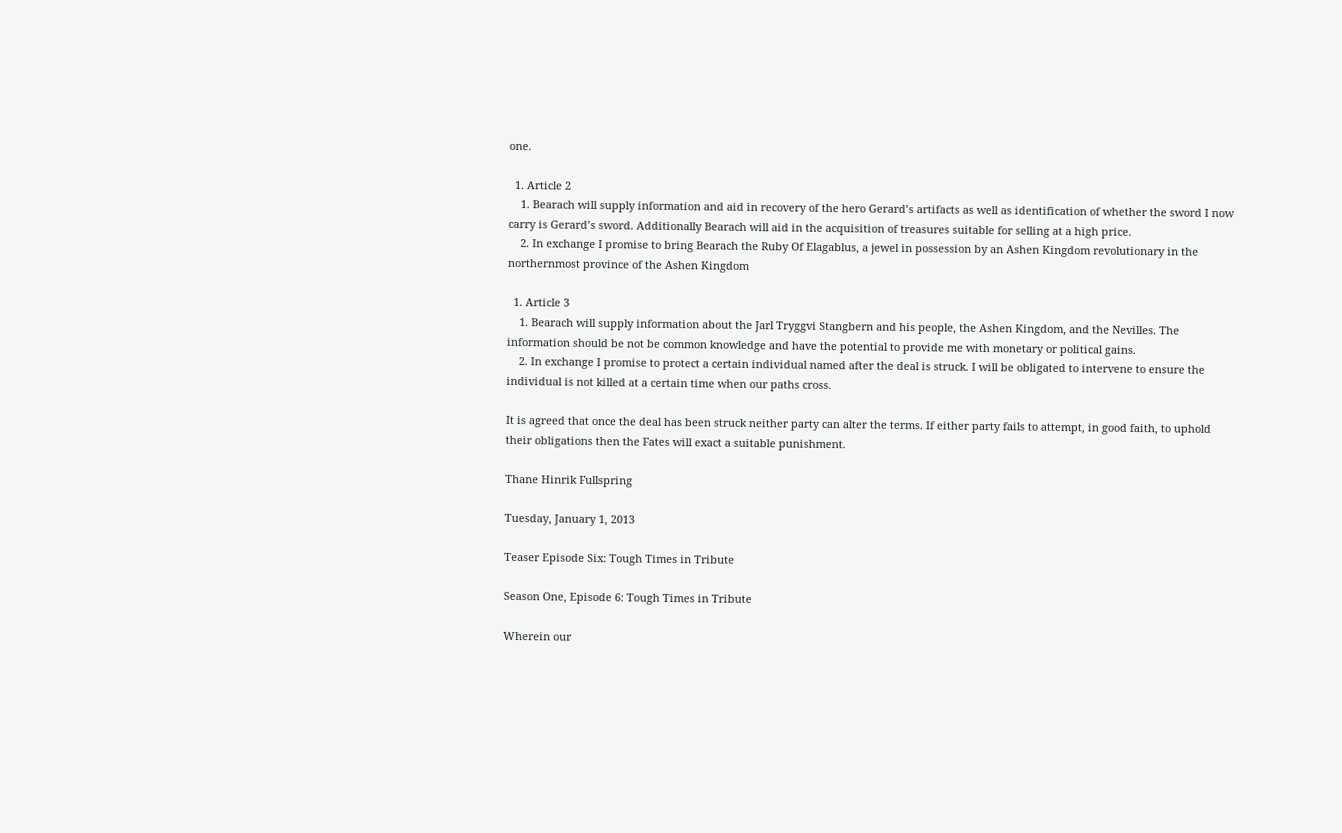one.

  1. Article 2
    1. Bearach will supply information and aid in recovery of the hero Gerard’s artifacts as well as identification of whether the sword I now carry is Gerard’s sword. Additionally Bearach will aid in the acquisition of treasures suitable for selling at a high price.
    2. In exchange I promise to bring Bearach the Ruby Of Elagablus, a jewel in possession by an Ashen Kingdom revolutionary in the northernmost province of the Ashen Kingdom

  1. Article 3
    1. Bearach will supply information about the Jarl Tryggvi Stangbern and his people, the Ashen Kingdom, and the Nevilles. The information should be not be common knowledge and have the potential to provide me with monetary or political gains.
    2. In exchange I promise to protect a certain individual named after the deal is struck. I will be obligated to intervene to ensure the individual is not killed at a certain time when our paths cross.

It is agreed that once the deal has been struck neither party can alter the terms. If either party fails to attempt, in good faith, to uphold their obligations then the Fates will exact a suitable punishment.

Thane Hinrik Fullspring

Tuesday, January 1, 2013

Teaser Episode Six: Tough Times in Tribute

Season One, Episode 6: Tough Times in Tribute

Wherein our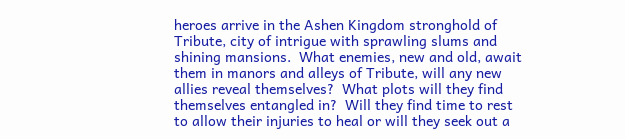heroes arrive in the Ashen Kingdom stronghold of Tribute, city of intrigue with sprawling slums and shining mansions.  What enemies, new and old, await them in manors and alleys of Tribute, will any new allies reveal themselves?  What plots will they find themselves entangled in?  Will they find time to rest to allow their injuries to heal or will they seek out a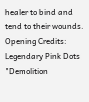healer to bind and tend to their wounds.
Opening Credits: Legendary Pink Dots "Demolition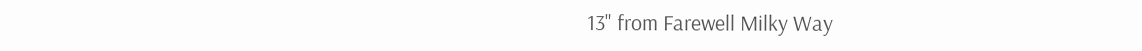13" from Farewell Milky Way